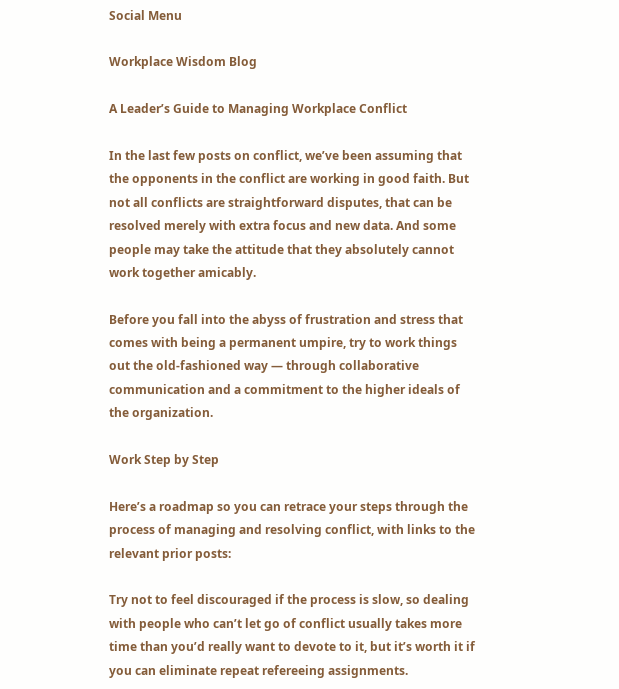Social Menu

Workplace Wisdom Blog

A Leader’s Guide to Managing Workplace Conflict

In the last few posts on conflict, we’ve been assuming that the opponents in the conflict are working in good faith. But not all conflicts are straightforward disputes, that can be resolved merely with extra focus and new data. And some people may take the attitude that they absolutely cannot work together amicably.

Before you fall into the abyss of frustration and stress that comes with being a permanent umpire, try to work things out the old-fashioned way — through collaborative communication and a commitment to the higher ideals of the organization.

Work Step by Step

Here’s a roadmap so you can retrace your steps through the process of managing and resolving conflict, with links to the relevant prior posts:

Try not to feel discouraged if the process is slow, so dealing with people who can’t let go of conflict usually takes more time than you’d really want to devote to it, but it’s worth it if you can eliminate repeat refereeing assignments.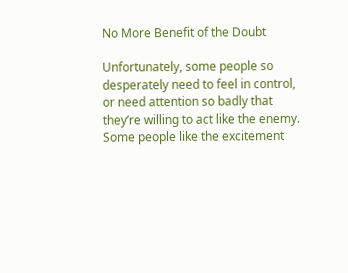No More Benefit of the Doubt

Unfortunately, some people so desperately need to feel in control, or need attention so badly that they’re willing to act like the enemy. Some people like the excitement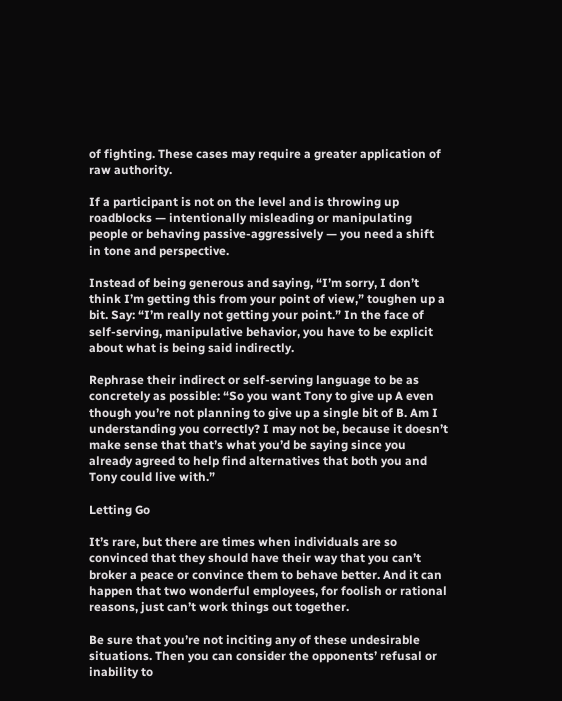of fighting. These cases may require a greater application of raw authority.

If a participant is not on the level and is throwing up roadblocks — intentionally misleading or manipulating people or behaving passive-aggressively — you need a shift in tone and perspective.

Instead of being generous and saying, “I’m sorry, I don’t think I’m getting this from your point of view,” toughen up a bit. Say: “I’m really not getting your point.” In the face of self-serving, manipulative behavior, you have to be explicit about what is being said indirectly.

Rephrase their indirect or self-serving language to be as concretely as possible: “So you want Tony to give up A even though you’re not planning to give up a single bit of B. Am I understanding you correctly? I may not be, because it doesn’t make sense that that’s what you’d be saying since you already agreed to help find alternatives that both you and Tony could live with.”

Letting Go

It’s rare, but there are times when individuals are so convinced that they should have their way that you can’t broker a peace or convince them to behave better. And it can happen that two wonderful employees, for foolish or rational reasons, just can’t work things out together.

Be sure that you’re not inciting any of these undesirable situations. Then you can consider the opponents’ refusal or inability to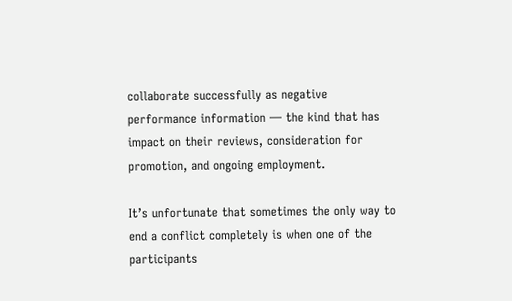collaborate successfully as negative performance information — the kind that has impact on their reviews, consideration for promotion, and ongoing employment.

It’s unfortunate that sometimes the only way to end a conflict completely is when one of the participants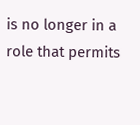is no longer in a role that permits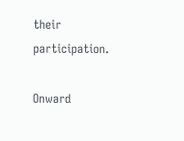their participation.

Onward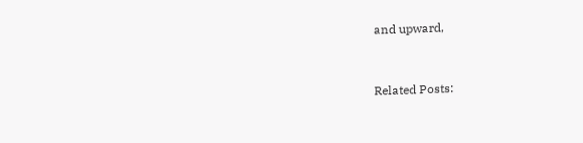and upward,


Related Posts: